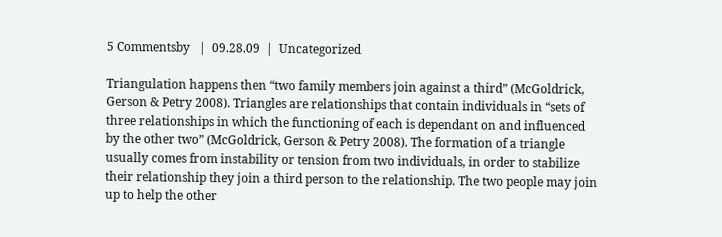5 Commentsby   |  09.28.09  |  Uncategorized

Triangulation happens then “two family members join against a third” (McGoldrick, Gerson & Petry 2008). Triangles are relationships that contain individuals in “sets of three relationships in which the functioning of each is dependant on and influenced by the other two” (McGoldrick, Gerson & Petry 2008). The formation of a triangle usually comes from instability or tension from two individuals, in order to stabilize their relationship they join a third person to the relationship. The two people may join up to help the other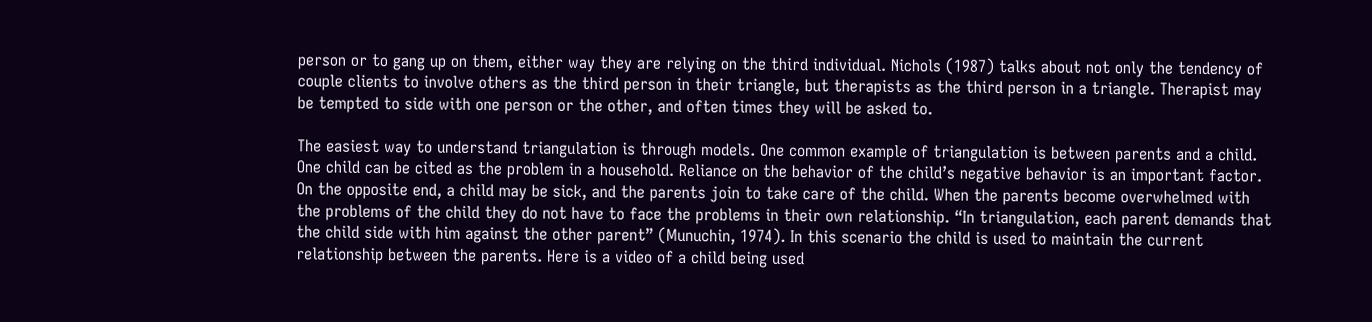person or to gang up on them, either way they are relying on the third individual. Nichols (1987) talks about not only the tendency of couple clients to involve others as the third person in their triangle, but therapists as the third person in a triangle. Therapist may be tempted to side with one person or the other, and often times they will be asked to.

The easiest way to understand triangulation is through models. One common example of triangulation is between parents and a child. One child can be cited as the problem in a household. Reliance on the behavior of the child’s negative behavior is an important factor. On the opposite end, a child may be sick, and the parents join to take care of the child. When the parents become overwhelmed with the problems of the child they do not have to face the problems in their own relationship. “In triangulation, each parent demands that the child side with him against the other parent” (Munuchin, 1974). In this scenario the child is used to maintain the current relationship between the parents. Here is a video of a child being used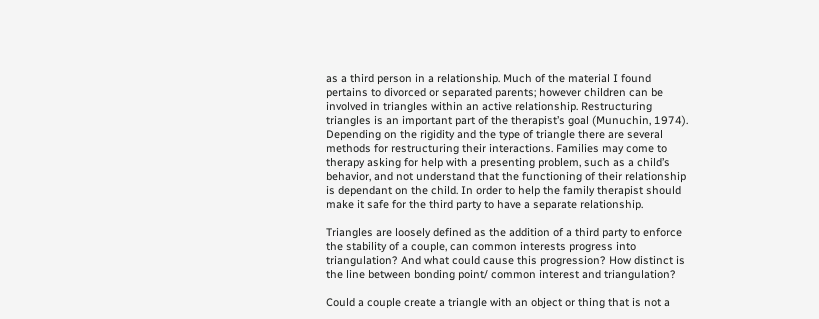as a third person in a relationship. Much of the material I found pertains to divorced or separated parents; however children can be involved in triangles within an active relationship. Restructuring triangles is an important part of the therapist’s goal (Munuchin, 1974). Depending on the rigidity and the type of triangle there are several methods for restructuring their interactions. Families may come to therapy asking for help with a presenting problem, such as a child’s behavior, and not understand that the functioning of their relationship is dependant on the child. In order to help the family therapist should make it safe for the third party to have a separate relationship.

Triangles are loosely defined as the addition of a third party to enforce the stability of a couple, can common interests progress into triangulation? And what could cause this progression? How distinct is the line between bonding point/ common interest and triangulation?

Could a couple create a triangle with an object or thing that is not a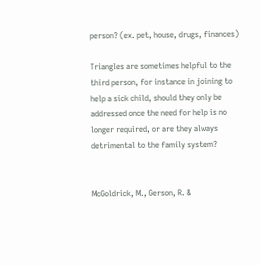person? (ex. pet, house, drugs, finances)

Triangles are sometimes helpful to the third person, for instance in joining to help a sick child, should they only be addressed once the need for help is no longer required, or are they always detrimental to the family system?


McGoldrick, M., Gerson, R. &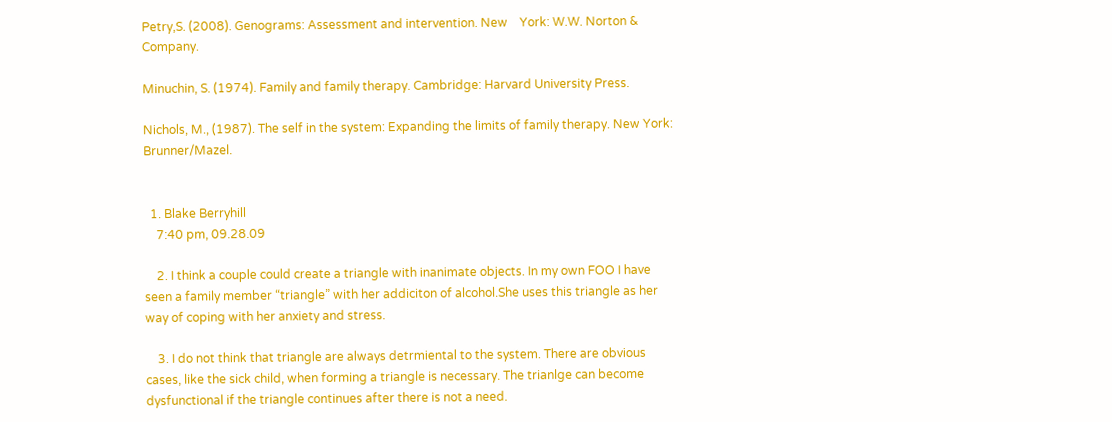Petry,S. (2008). Genograms: Assessment and intervention. New    York: W.W. Norton & Company.

Minuchin, S. (1974). Family and family therapy. Cambridge: Harvard University Press.

Nichols, M., (1987). The self in the system: Expanding the limits of family therapy. New York:       Brunner/Mazel.


  1. Blake Berryhill
    7:40 pm, 09.28.09

    2. I think a couple could create a triangle with inanimate objects. In my own FOO I have seen a family member “triangle” with her addiciton of alcohol.She uses this triangle as her way of coping with her anxiety and stress.

    3. I do not think that triangle are always detrmiental to the system. There are obvious cases, like the sick child, when forming a triangle is necessary. The trianlge can become dysfunctional if the triangle continues after there is not a need.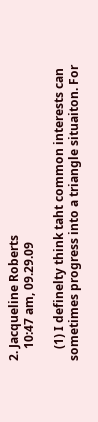2. Jacqueline Roberts
    10:47 am, 09.29.09

    (1) I definelty think taht common interests can sometimes progress into a triangle situaiton. For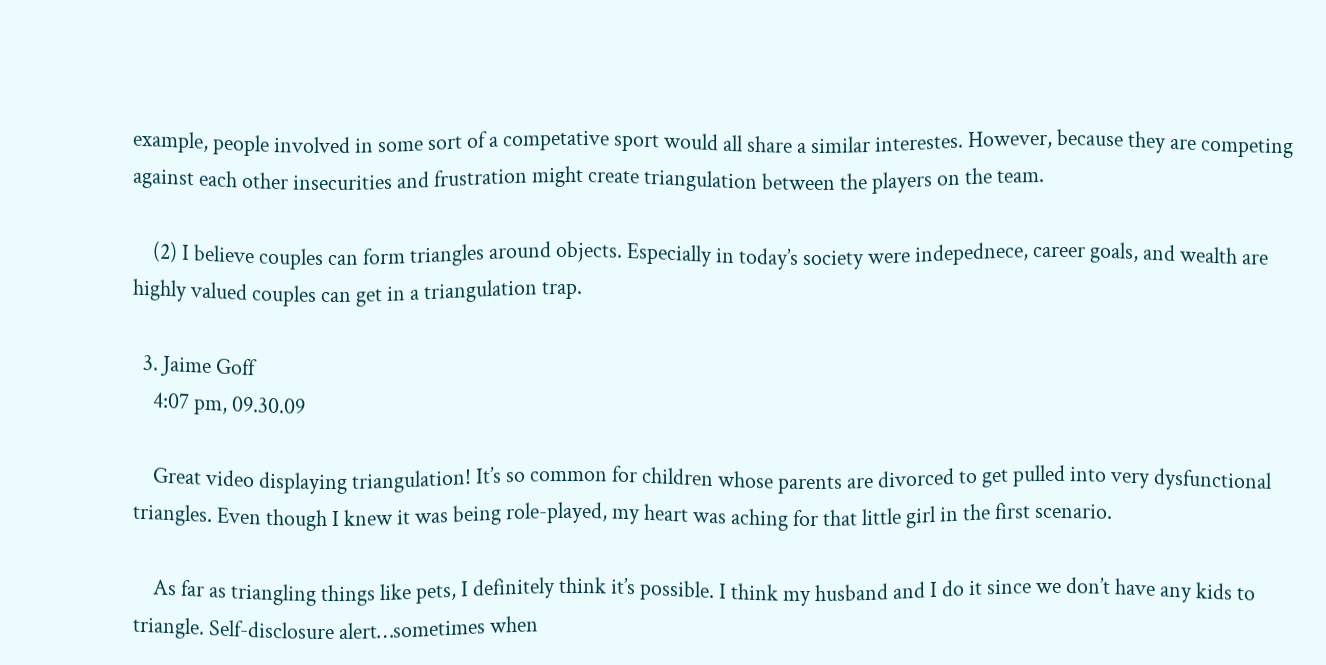example, people involved in some sort of a competative sport would all share a similar interestes. However, because they are competing against each other insecurities and frustration might create triangulation between the players on the team.

    (2) I believe couples can form triangles around objects. Especially in today’s society were indepednece, career goals, and wealth are highly valued couples can get in a triangulation trap.

  3. Jaime Goff
    4:07 pm, 09.30.09

    Great video displaying triangulation! It’s so common for children whose parents are divorced to get pulled into very dysfunctional triangles. Even though I knew it was being role-played, my heart was aching for that little girl in the first scenario.

    As far as triangling things like pets, I definitely think it’s possible. I think my husband and I do it since we don’t have any kids to triangle. Self-disclosure alert…sometimes when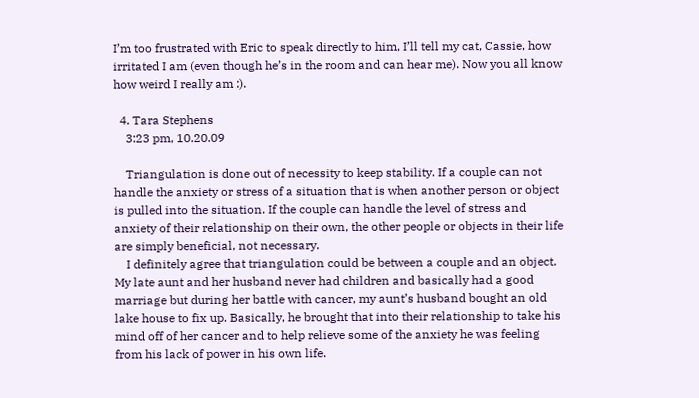I’m too frustrated with Eric to speak directly to him, I’ll tell my cat, Cassie, how irritated I am (even though he’s in the room and can hear me). Now you all know how weird I really am :).

  4. Tara Stephens
    3:23 pm, 10.20.09

    Triangulation is done out of necessity to keep stability. If a couple can not handle the anxiety or stress of a situation that is when another person or object is pulled into the situation. If the couple can handle the level of stress and anxiety of their relationship on their own, the other people or objects in their life are simply beneficial, not necessary.
    I definitely agree that triangulation could be between a couple and an object. My late aunt and her husband never had children and basically had a good marriage but during her battle with cancer, my aunt’s husband bought an old lake house to fix up. Basically, he brought that into their relationship to take his mind off of her cancer and to help relieve some of the anxiety he was feeling from his lack of power in his own life.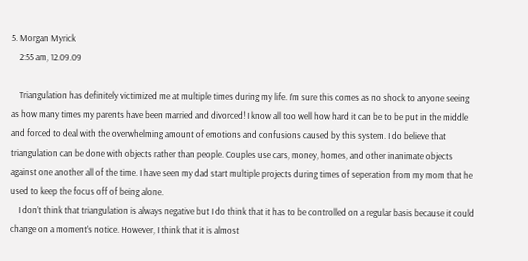5. Morgan Myrick
    2:55 am, 12.09.09

    Triangulation has definitely victimized me at multiple times during my life. I’m sure this comes as no shock to anyone seeing as how many times my parents have been married and divorced! I know all too well how hard it can be to be put in the middle and forced to deal with the overwhelming amount of emotions and confusions caused by this system. I do believe that triangulation can be done with objects rather than people. Couples use cars, money, homes, and other inanimate objects against one another all of the time. I have seen my dad start multiple projects during times of seperation from my mom that he used to keep the focus off of being alone.
    I don’t think that triangulation is always negative but I do think that it has to be controlled on a regular basis because it could change on a moment’s notice. However, I think that it is almost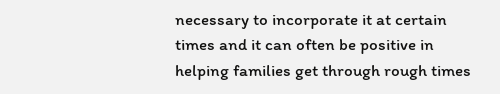necessary to incorporate it at certain times and it can often be positive in helping families get through rough times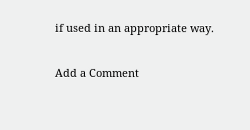if used in an appropriate way.

Add a Comment